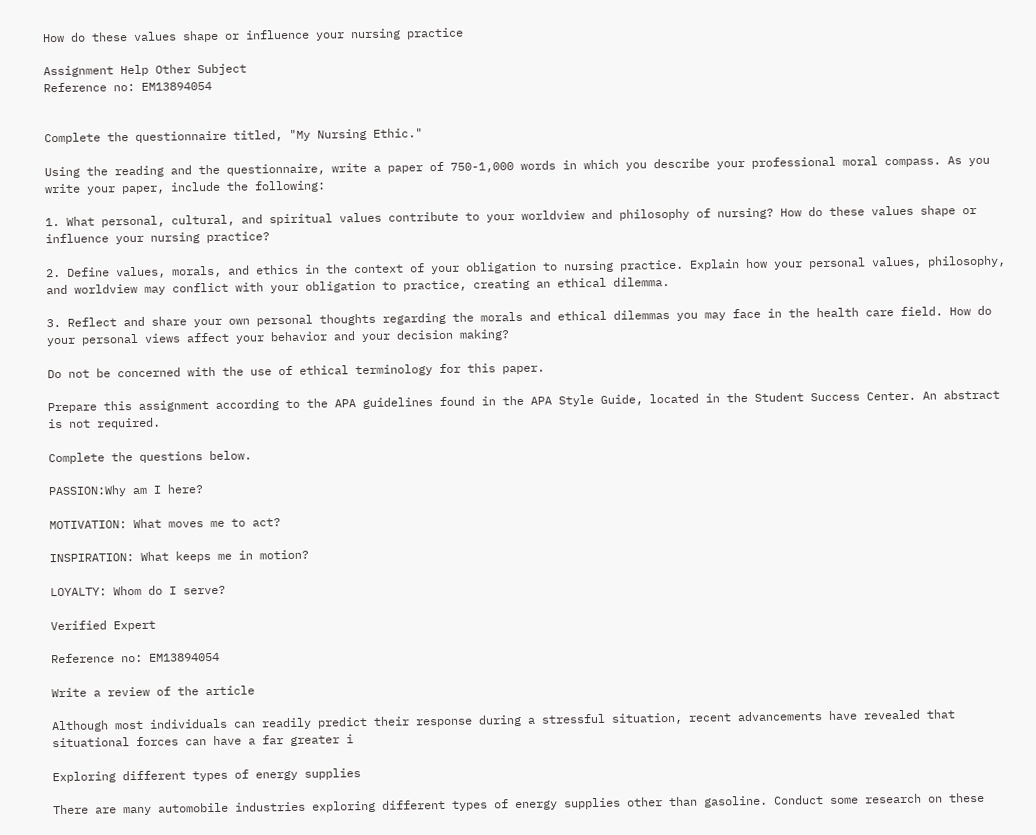How do these values shape or influence your nursing practice

Assignment Help Other Subject
Reference no: EM13894054


Complete the questionnaire titled, "My Nursing Ethic."

Using the reading and the questionnaire, write a paper of 750-1,000 words in which you describe your professional moral compass. As you write your paper, include the following:

1. What personal, cultural, and spiritual values contribute to your worldview and philosophy of nursing? How do these values shape or influence your nursing practice?

2. Define values, morals, and ethics in the context of your obligation to nursing practice. Explain how your personal values, philosophy, and worldview may conflict with your obligation to practice, creating an ethical dilemma.

3. Reflect and share your own personal thoughts regarding the morals and ethical dilemmas you may face in the health care field. How do your personal views affect your behavior and your decision making?

Do not be concerned with the use of ethical terminology for this paper.

Prepare this assignment according to the APA guidelines found in the APA Style Guide, located in the Student Success Center. An abstract is not required.

Complete the questions below.

PASSION:Why am I here?

MOTIVATION: What moves me to act?

INSPIRATION: What keeps me in motion?

LOYALTY: Whom do I serve?

Verified Expert

Reference no: EM13894054

Write a review of the article

Although most individuals can readily predict their response during a stressful situation, recent advancements have revealed that situational forces can have a far greater i

Exploring different types of energy supplies

There are many automobile industries exploring different types of energy supplies other than gasoline. Conduct some research on these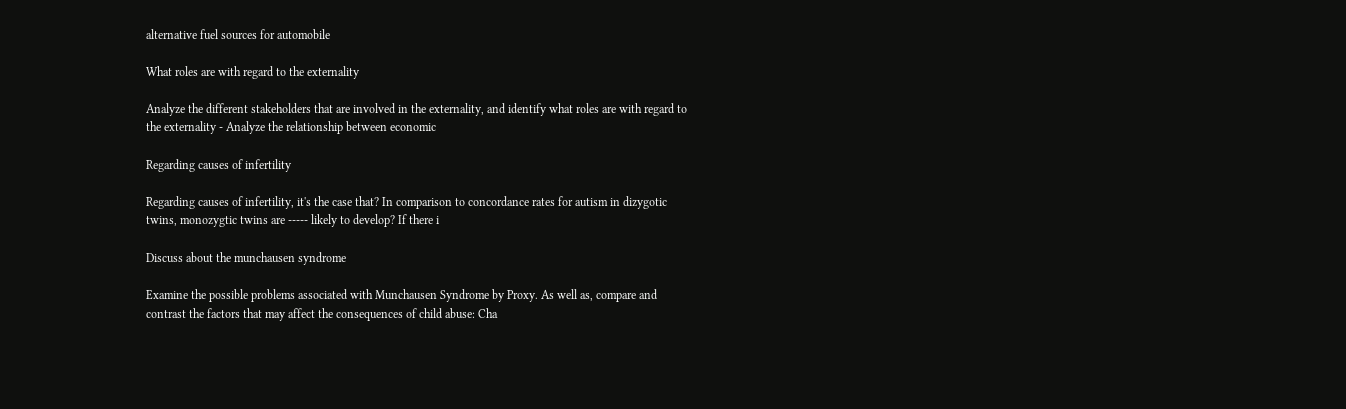alternative fuel sources for automobile

What roles are with regard to the externality

Analyze the different stakeholders that are involved in the externality, and identify what roles are with regard to the externality - Analyze the relationship between economic

Regarding causes of infertility

Regarding causes of infertility, it's the case that? In comparison to concordance rates for autism in dizygotic twins, monozygtic twins are ----- likely to develop? If there i

Discuss about the munchausen syndrome

Examine the possible problems associated with Munchausen Syndrome by Proxy. As well as, compare and contrast the factors that may affect the consequences of child abuse: Cha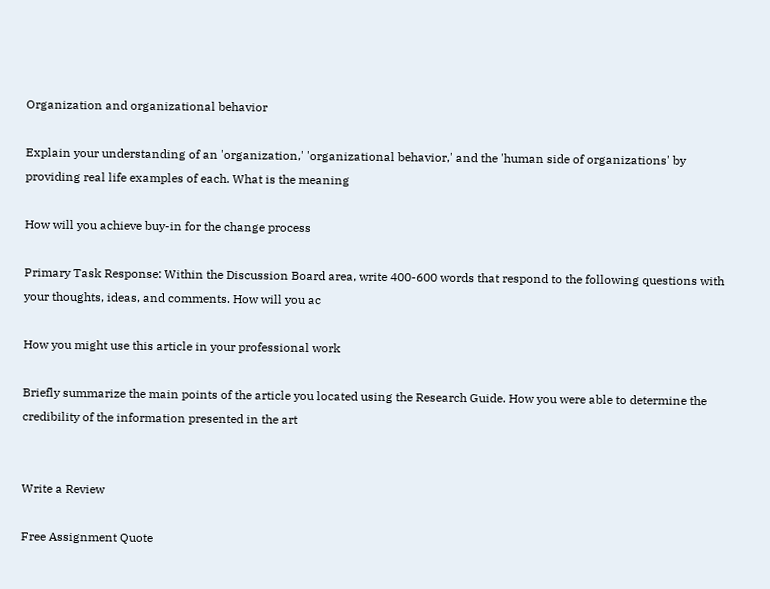Organization and organizational behavior

Explain your understanding of an 'organization,' 'organizational behavior,' and the 'human side of organizations' by providing real life examples of each. What is the meaning

How will you achieve buy-in for the change process

Primary Task Response: Within the Discussion Board area, write 400-600 words that respond to the following questions with your thoughts, ideas, and comments. How will you ac

How you might use this article in your professional work

Briefly summarize the main points of the article you located using the Research Guide. How you were able to determine the credibility of the information presented in the art


Write a Review

Free Assignment Quote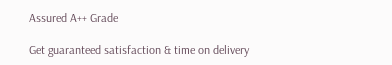Assured A++ Grade

Get guaranteed satisfaction & time on delivery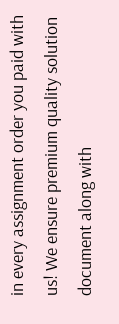in every assignment order you paid with us! We ensure premium quality solution document along with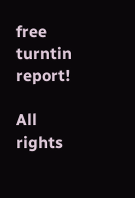free turntin report!

All rights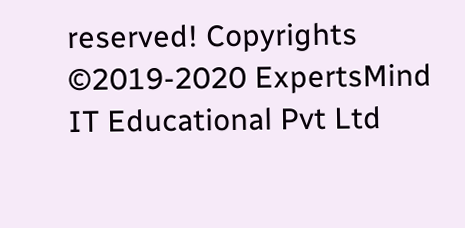reserved! Copyrights ©2019-2020 ExpertsMind IT Educational Pvt Ltd